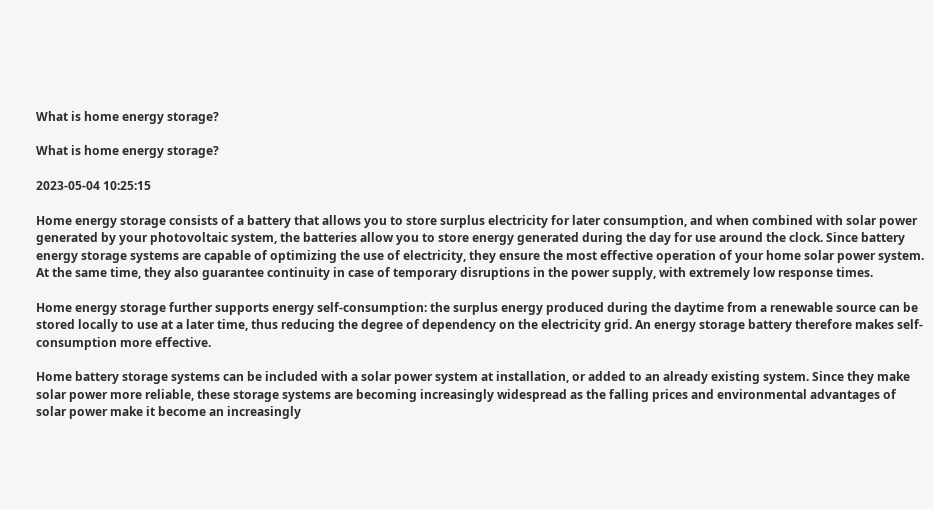What is home energy storage?

What is home energy storage?

2023-05-04 10:25:15

Home energy storage consists of a battery that allows you to store surplus electricity for later consumption, and when combined with solar power generated by your photovoltaic system, the batteries allow you to store energy generated during the day for use around the clock. Since battery energy storage systems are capable of optimizing the use of electricity, they ensure the most effective operation of your home solar power system. At the same time, they also guarantee continuity in case of temporary disruptions in the power supply, with extremely low response times.

Home energy storage further supports energy self-consumption: the surplus energy produced during the daytime from a renewable source can be stored locally to use at a later time, thus reducing the degree of dependency on the electricity grid. An energy storage battery therefore makes self-consumption more effective.

Home battery storage systems can be included with a solar power system at installation, or added to an already existing system. Since they make solar power more reliable, these storage systems are becoming increasingly widespread as the falling prices and environmental advantages of solar power make it become an increasingly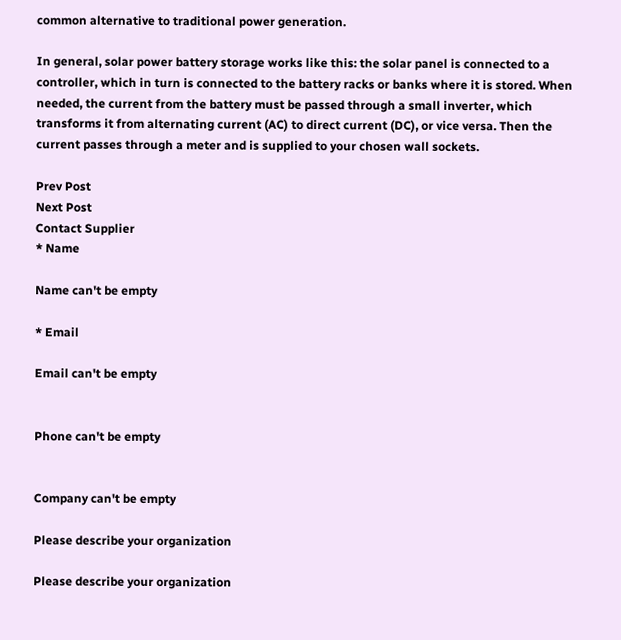common alternative to traditional power generation.

In general, solar power battery storage works like this: the solar panel is connected to a controller, which in turn is connected to the battery racks or banks where it is stored. When needed, the current from the battery must be passed through a small inverter, which transforms it from alternating current (AC) to direct current (DC), or vice versa. Then the current passes through a meter and is supplied to your chosen wall sockets.

Prev Post
Next Post
Contact Supplier
* Name

Name can't be empty

* Email

Email can't be empty


Phone can't be empty


Company can't be empty

Please describe your organization

Please describe your organization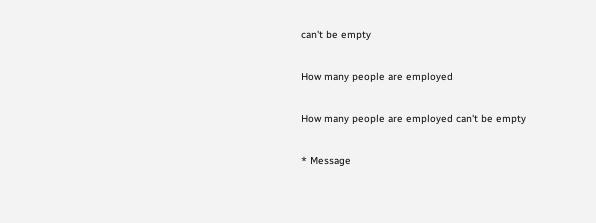can't be empty

How many people are employed

How many people are employed can't be empty

* Message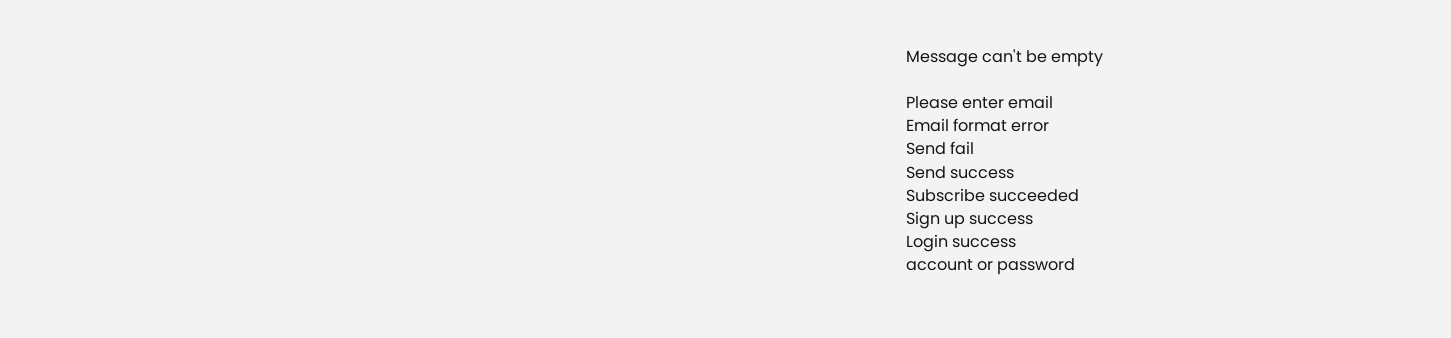Message can't be empty

Please enter email
Email format error
Send fail
Send success
Subscribe succeeded
Sign up success
Login success
account or password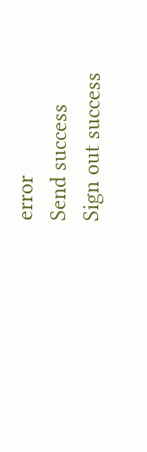error
Send success
Sign out success